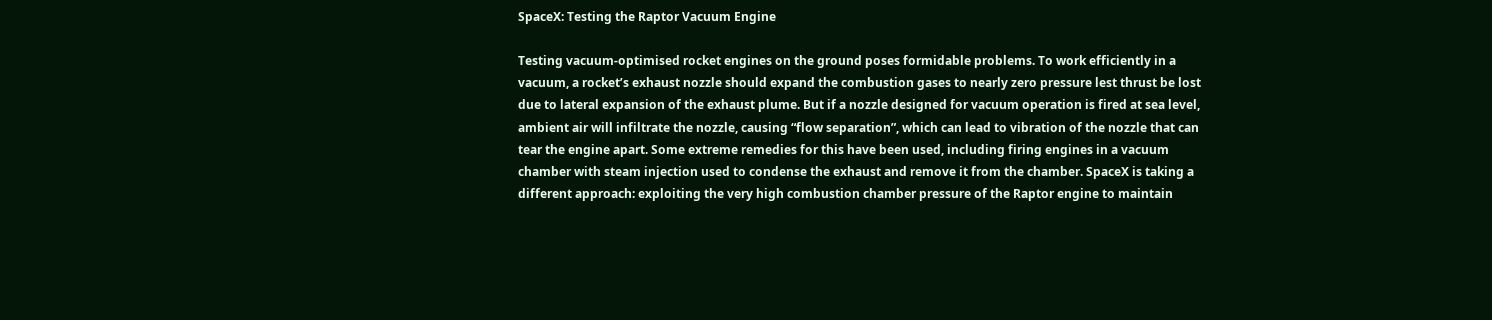SpaceX: Testing the Raptor Vacuum Engine

Testing vacuum-optimised rocket engines on the ground poses formidable problems. To work efficiently in a vacuum, a rocket’s exhaust nozzle should expand the combustion gases to nearly zero pressure lest thrust be lost due to lateral expansion of the exhaust plume. But if a nozzle designed for vacuum operation is fired at sea level, ambient air will infiltrate the nozzle, causing “flow separation”, which can lead to vibration of the nozzle that can tear the engine apart. Some extreme remedies for this have been used, including firing engines in a vacuum chamber with steam injection used to condense the exhaust and remove it from the chamber. SpaceX is taking a different approach: exploiting the very high combustion chamber pressure of the Raptor engine to maintain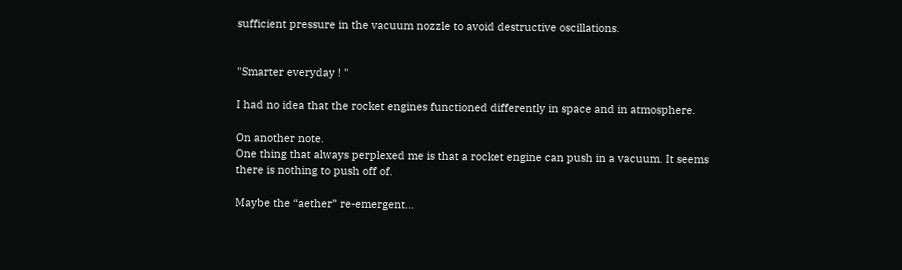sufficient pressure in the vacuum nozzle to avoid destructive oscillations.


"Smarter everyday ! "

I had no idea that the rocket engines functioned differently in space and in atmosphere.

On another note.
One thing that always perplexed me is that a rocket engine can push in a vacuum. It seems there is nothing to push off of.

Maybe the “aether” re-emergent…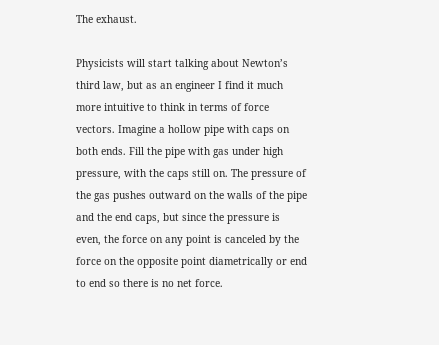The exhaust.

Physicists will start talking about Newton’s third law, but as an engineer I find it much more intuitive to think in terms of force vectors. Imagine a hollow pipe with caps on both ends. Fill the pipe with gas under high pressure, with the caps still on. The pressure of the gas pushes outward on the walls of the pipe and the end caps, but since the pressure is even, the force on any point is canceled by the force on the opposite point diametrically or end to end so there is no net force.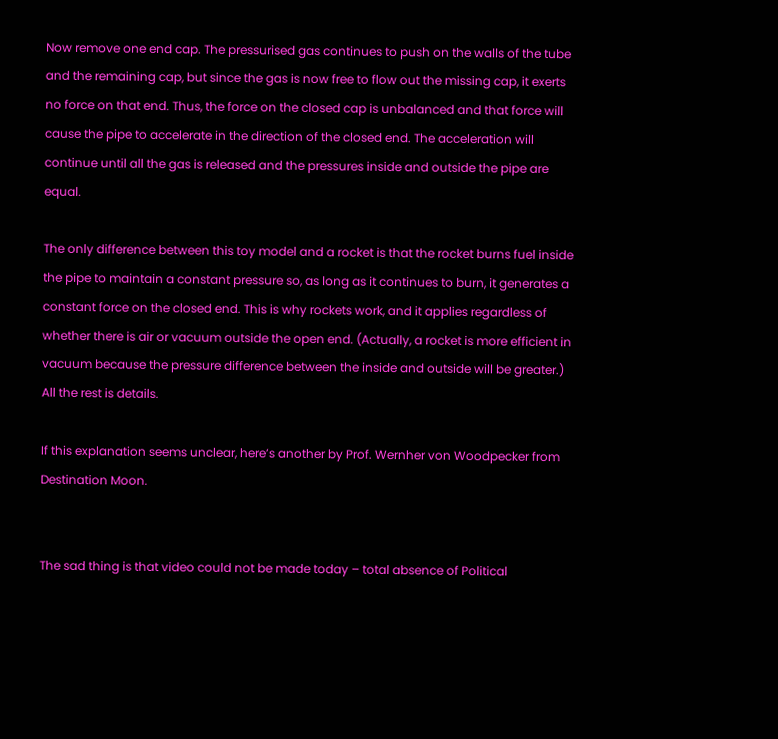Now remove one end cap. The pressurised gas continues to push on the walls of the tube and the remaining cap, but since the gas is now free to flow out the missing cap, it exerts no force on that end. Thus, the force on the closed cap is unbalanced and that force will cause the pipe to accelerate in the direction of the closed end. The acceleration will continue until all the gas is released and the pressures inside and outside the pipe are equal.

The only difference between this toy model and a rocket is that the rocket burns fuel inside the pipe to maintain a constant pressure so, as long as it continues to burn, it generates a constant force on the closed end. This is why rockets work, and it applies regardless of whether there is air or vacuum outside the open end. (Actually, a rocket is more efficient in vacuum because the pressure difference between the inside and outside will be greater.) All the rest is details.

If this explanation seems unclear, here’s another by Prof. Wernher von Woodpecker from Destination Moon.


The sad thing is that video could not be made today – total absence of Political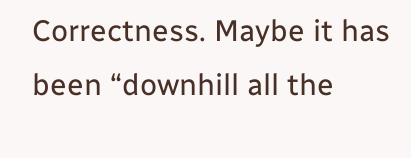Correctness. Maybe it has been “downhill all the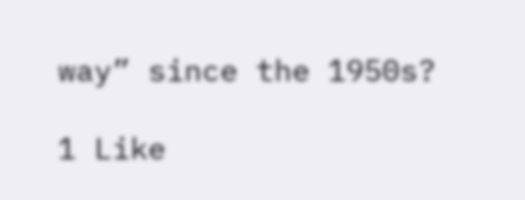way” since the 1950s?

1 Like